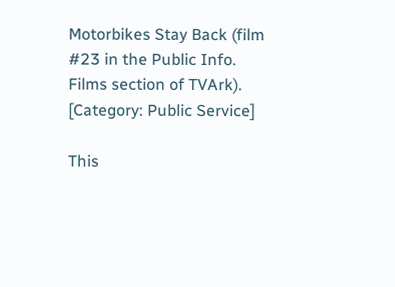Motorbikes Stay Back (film #23 in the Public Info. Films section of TVArk). [Category: Public Service]

This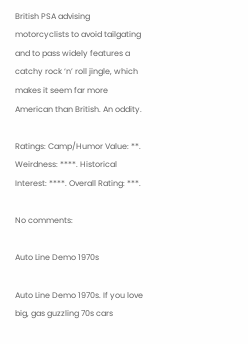British PSA advising motorcyclists to avoid tailgating and to pass widely features a catchy rock ‘n’ roll jingle, which makes it seem far more American than British. An oddity.

Ratings: Camp/Humor Value: **. Weirdness: ****. Historical Interest: ****. Overall Rating: ***.

No comments:

Auto Line Demo 1970s

Auto Line Demo 1970s. If you love big, gas guzzling 70s cars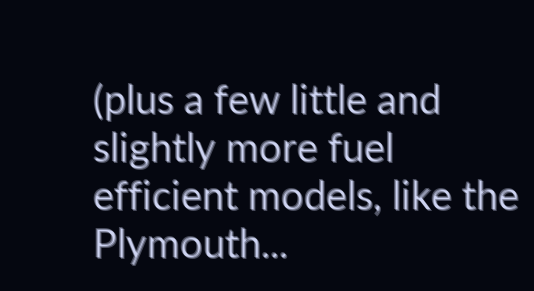(plus a few little and slightly more fuel efficient models, like the Plymouth...